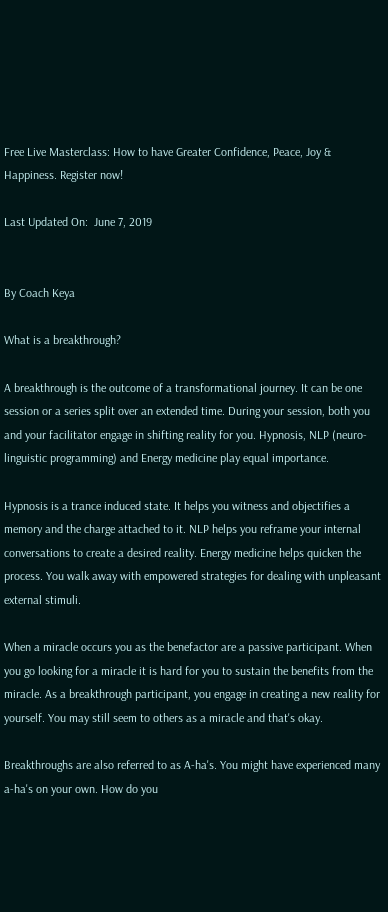Free Live Masterclass: How to have Greater Confidence, Peace, Joy & Happiness. Register now!

Last Updated On:  June 7, 2019


By Coach Keya

What is a breakthrough?

A breakthrough is the outcome of a transformational journey. It can be one session or a series split over an extended time. During your session, both you and your facilitator engage in shifting reality for you. Hypnosis, NLP (neuro-linguistic programming) and Energy medicine play equal importance.

Hypnosis is a trance induced state. It helps you witness and objectifies a memory and the charge attached to it. NLP helps you reframe your internal conversations to create a desired reality. Energy medicine helps quicken the process. You walk away with empowered strategies for dealing with unpleasant external stimuli.

When a miracle occurs you as the benefactor are a passive participant. When you go looking for a miracle it is hard for you to sustain the benefits from the miracle. As a breakthrough participant, you engage in creating a new reality for yourself. You may still seem to others as a miracle and that's okay.

Breakthroughs are also referred to as A-ha's. You might have experienced many a-ha's on your own. How do you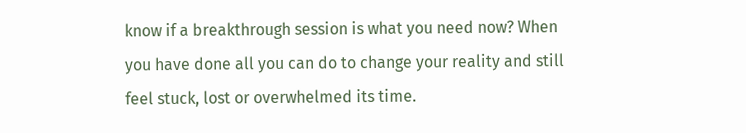know if a breakthrough session is what you need now? When you have done all you can do to change your reality and still feel stuck, lost or overwhelmed its time.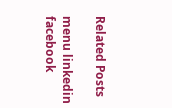Related Posts

menu linkedin facebook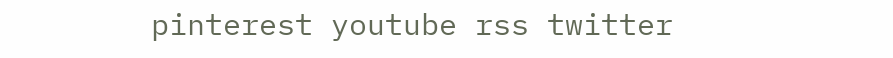pinterest youtube rss twitter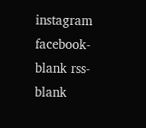instagram facebook-blank rss-blank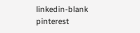linkedin-blank pinterest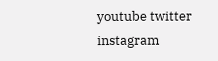youtube twitter instagram